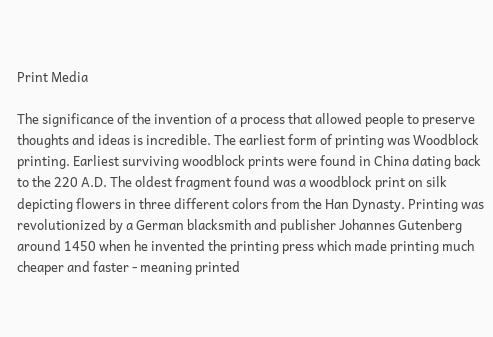Print Media

The significance of the invention of a process that allowed people to preserve thoughts and ideas is incredible. The earliest form of printing was Woodblock printing. Earliest surviving woodblock prints were found in China dating back to the 220 A.D. The oldest fragment found was a woodblock print on silk depicting flowers in three different colors from the Han Dynasty. Printing was revolutionized by a German blacksmith and publisher Johannes Gutenberg around 1450 when he invented the printing press which made printing much cheaper and faster - meaning printed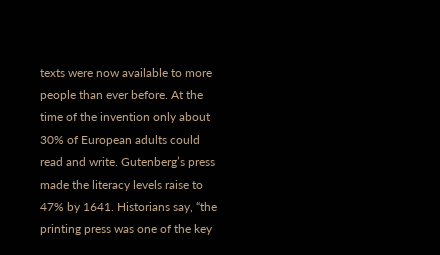texts were now available to more people than ever before. At the time of the invention only about 30% of European adults could read and write. Gutenberg’s press made the literacy levels raise to 47% by 1641. Historians say, “the printing press was one of the key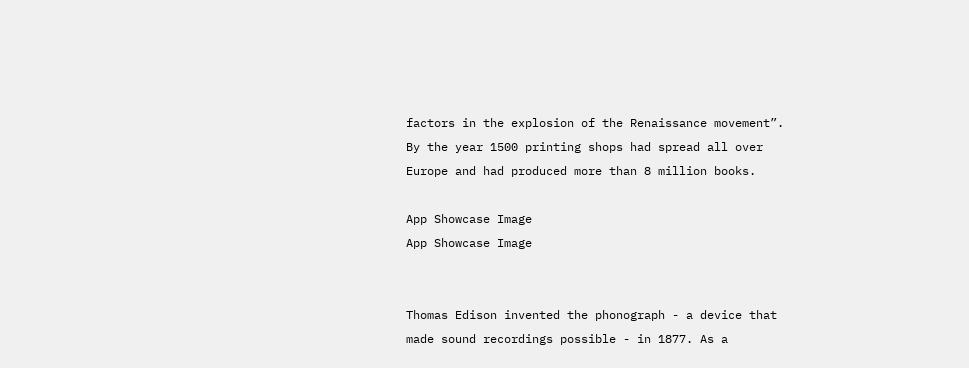factors in the explosion of the Renaissance movement”. By the year 1500 printing shops had spread all over Europe and had produced more than 8 million books.

App Showcase Image
App Showcase Image


Thomas Edison invented the phonograph - a device that made sound recordings possible - in 1877. As a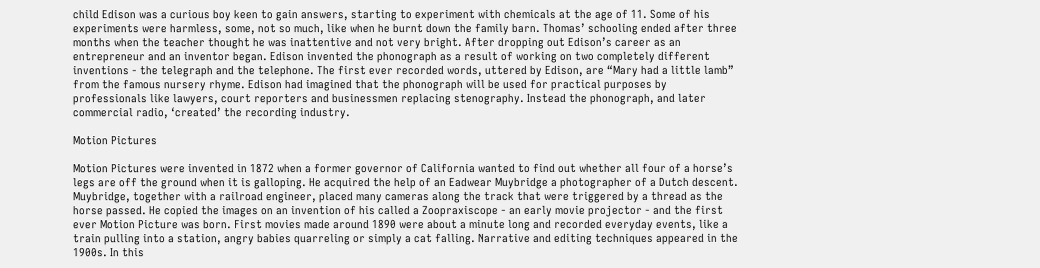child Edison was a curious boy keen to gain answers, starting to experiment with chemicals at the age of 11. Some of his experiments were harmless, some, not so much, like when he burnt down the family barn. Thomas’ schooling ended after three months when the teacher thought he was inattentive and not very bright. After dropping out Edison’s career as an entrepreneur and an inventor began. Edison invented the phonograph as a result of working on two completely different inventions - the telegraph and the telephone. The first ever recorded words, uttered by Edison, are “Mary had a little lamb” from the famous nursery rhyme. Edison had imagined that the phonograph will be used for practical purposes by professionals like lawyers, court reporters and businessmen replacing stenography. Instead the phonograph, and later commercial radio, ‘created’ the recording industry.

Motion Pictures

Motion Pictures were invented in 1872 when a former governor of California wanted to find out whether all four of a horse’s legs are off the ground when it is galloping. He acquired the help of an Eadwear Muybridge a photographer of a Dutch descent. Muybridge, together with a railroad engineer, placed many cameras along the track that were triggered by a thread as the horse passed. He copied the images on an invention of his called a Zoopraxiscope - an early movie projector - and the first ever Motion Picture was born. First movies made around 1890 were about a minute long and recorded everyday events, like a train pulling into a station, angry babies quarreling or simply a cat falling. Narrative and editing techniques appeared in the 1900s. In this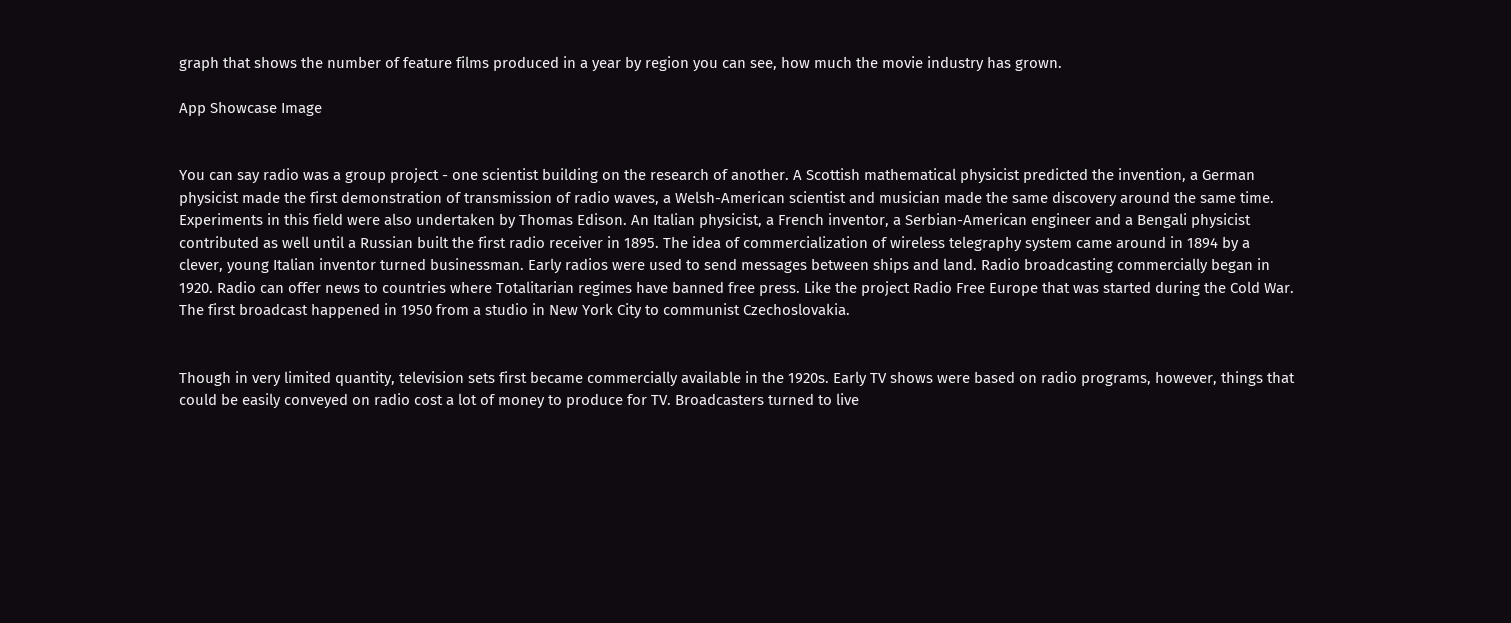graph that shows the number of feature films produced in a year by region you can see, how much the movie industry has grown.

App Showcase Image


You can say radio was a group project - one scientist building on the research of another. A Scottish mathematical physicist predicted the invention, a German physicist made the first demonstration of transmission of radio waves, a Welsh-American scientist and musician made the same discovery around the same time. Experiments in this field were also undertaken by Thomas Edison. An Italian physicist, a French inventor, a Serbian-American engineer and a Bengali physicist contributed as well until a Russian built the first radio receiver in 1895. The idea of commercialization of wireless telegraphy system came around in 1894 by a clever, young Italian inventor turned businessman. Early radios were used to send messages between ships and land. Radio broadcasting commercially began in 1920. Radio can offer news to countries where Totalitarian regimes have banned free press. Like the project Radio Free Europe that was started during the Cold War. The first broadcast happened in 1950 from a studio in New York City to communist Czechoslovakia.


Though in very limited quantity, television sets first became commercially available in the 1920s. Early TV shows were based on radio programs, however, things that could be easily conveyed on radio cost a lot of money to produce for TV. Broadcasters turned to live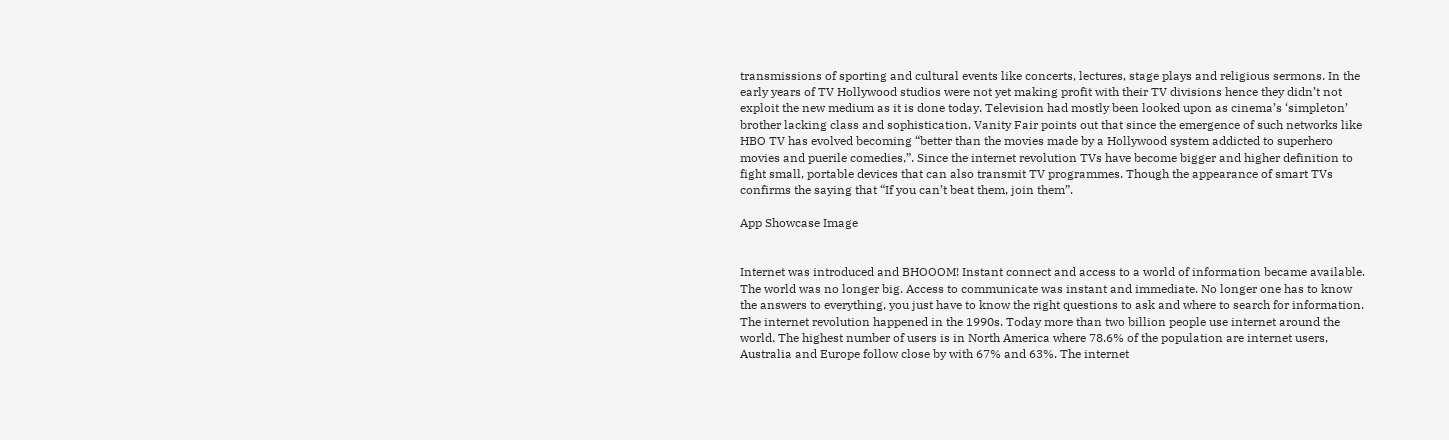transmissions of sporting and cultural events like concerts, lectures, stage plays and religious sermons. In the early years of TV Hollywood studios were not yet making profit with their TV divisions hence they didn’t not exploit the new medium as it is done today. Television had mostly been looked upon as cinema’s ‘simpleton’ brother lacking class and sophistication. Vanity Fair points out that since the emergence of such networks like HBO TV has evolved becoming “better than the movies made by a Hollywood system addicted to superhero movies and puerile comedies,”. Since the internet revolution TVs have become bigger and higher definition to fight small, portable devices that can also transmit TV programmes. Though the appearance of smart TVs confirms the saying that “If you can’t beat them, join them”.

App Showcase Image


Internet was introduced and BHOOOM! Instant connect and access to a world of information became available. The world was no longer big. Access to communicate was instant and immediate. No longer one has to know the answers to everything, you just have to know the right questions to ask and where to search for information. The internet revolution happened in the 1990s. Today more than two billion people use internet around the world. The highest number of users is in North America where 78.6% of the population are internet users, Australia and Europe follow close by with 67% and 63%. The internet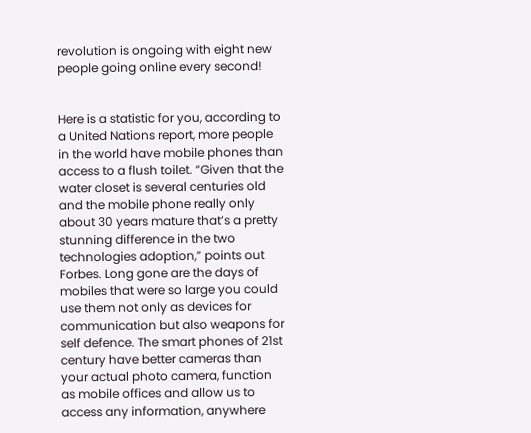revolution is ongoing with eight new people going online every second!


Here is a statistic for you, according to a United Nations report, more people in the world have mobile phones than access to a flush toilet. “Given that the water closet is several centuries old and the mobile phone really only about 30 years mature that’s a pretty stunning difference in the two technologies adoption,” points out Forbes. Long gone are the days of mobiles that were so large you could use them not only as devices for communication but also weapons for self defence. The smart phones of 21st century have better cameras than your actual photo camera, function as mobile offices and allow us to access any information, anywhere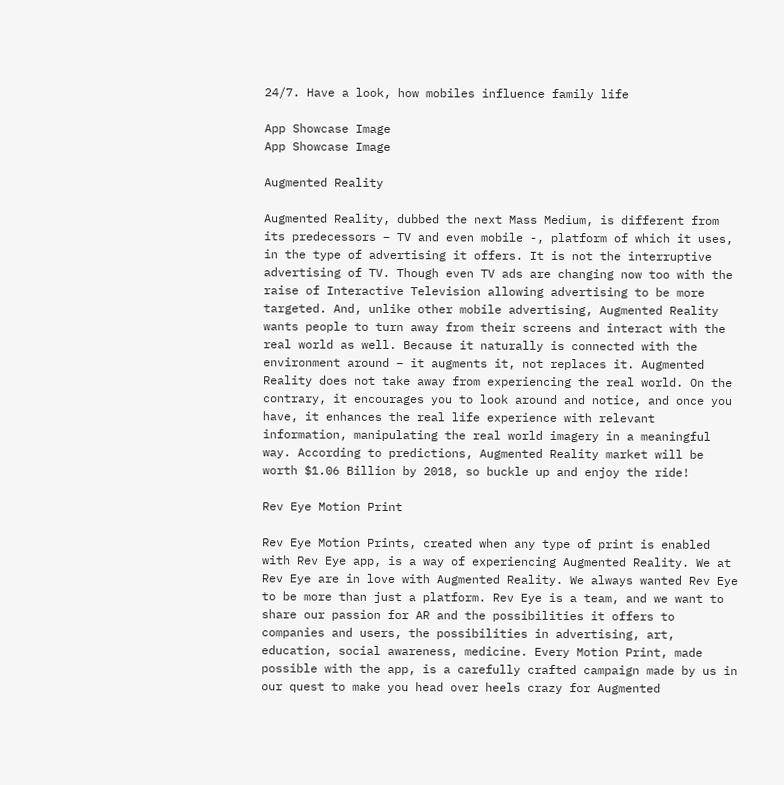24/7. Have a look, how mobiles influence family life

App Showcase Image
App Showcase Image

Augmented Reality

Augmented Reality, dubbed the next Mass Medium, is different from its predecessors – TV and even mobile -, platform of which it uses, in the type of advertising it offers. It is not the interruptive advertising of TV. Though even TV ads are changing now too with the raise of Interactive Television allowing advertising to be more targeted. And, unlike other mobile advertising, Augmented Reality wants people to turn away from their screens and interact with the real world as well. Because it naturally is connected with the environment around – it augments it, not replaces it. Augmented Reality does not take away from experiencing the real world. On the contrary, it encourages you to look around and notice, and once you have, it enhances the real life experience with relevant information, manipulating the real world imagery in a meaningful way. According to predictions, Augmented Reality market will be worth $1.06 Billion by 2018, so buckle up and enjoy the ride!

Rev Eye Motion Print

Rev Eye Motion Prints, created when any type of print is enabled with Rev Eye app, is a way of experiencing Augmented Reality. We at Rev Eye are in love with Augmented Reality. We always wanted Rev Eye to be more than just a platform. Rev Eye is a team, and we want to share our passion for AR and the possibilities it offers to companies and users, the possibilities in advertising, art, education, social awareness, medicine. Every Motion Print, made possible with the app, is a carefully crafted campaign made by us in our quest to make you head over heels crazy for Augmented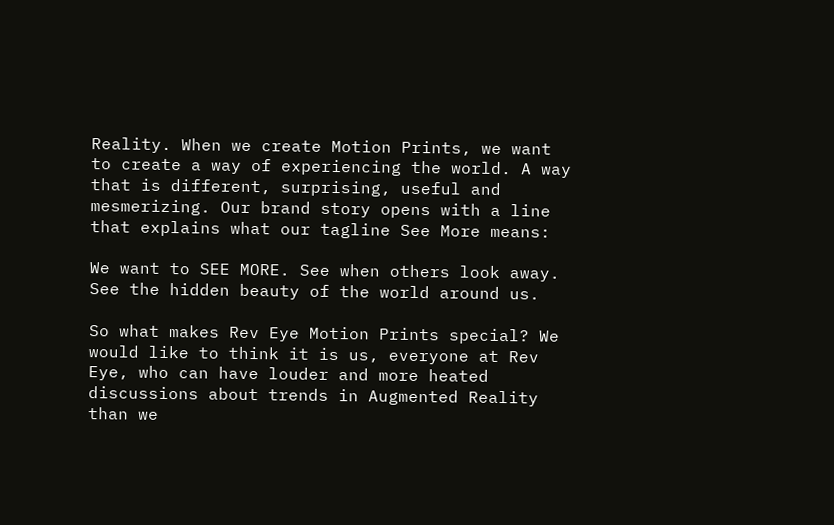Reality. When we create Motion Prints, we want to create a way of experiencing the world. A way that is different, surprising, useful and mesmerizing. Our brand story opens with a line that explains what our tagline See More means:

We want to SEE MORE. See when others look away. See the hidden beauty of the world around us.

So what makes Rev Eye Motion Prints special? We would like to think it is us, everyone at Rev Eye, who can have louder and more heated discussions about trends in Augmented Reality than we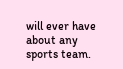will ever have about any sports team.